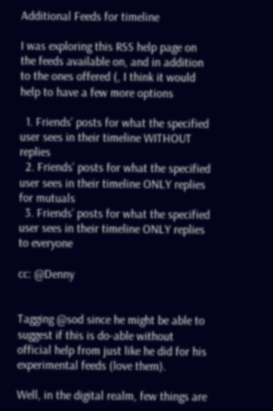Additional Feeds for timeline

I was exploring this RSS help page on the feeds available on, and in addition to the ones offered (, I think it would help to have a few more options

  1. Friends’ posts for what the specified user sees in their timeline WITHOUT replies
  2. Friends’ posts for what the specified user sees in their timeline ONLY replies for mutuals
  3. Friends’ posts for what the specified user sees in their timeline ONLY replies to everyone

cc: @Denny


Tagging @sod since he might be able to suggest if this is do-able without official help from just like he did for his experimental feeds (love them).

Well, in the digital realm, few things are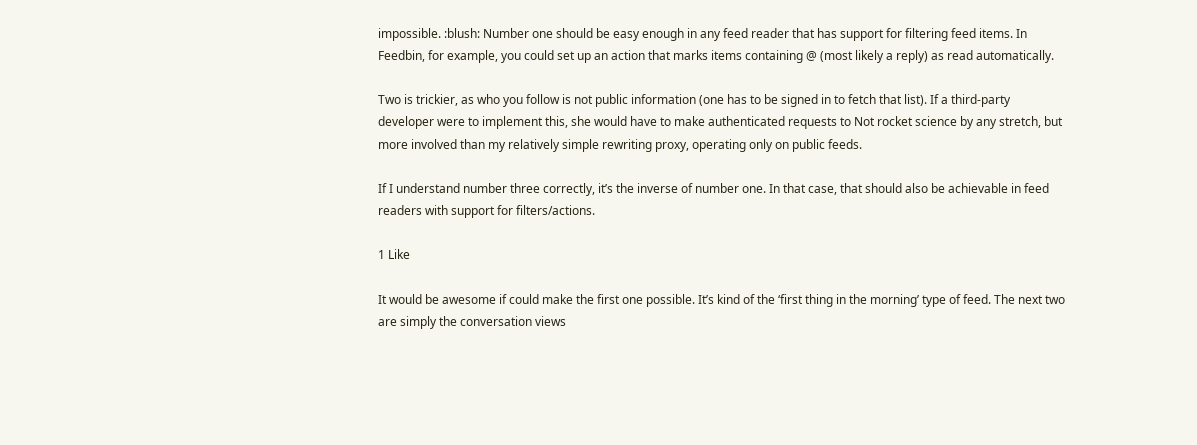impossible. :blush: Number one should be easy enough in any feed reader that has support for filtering feed items. In Feedbin, for example, you could set up an action that marks items containing @ (most likely a reply) as read automatically.

Two is trickier, as who you follow is not public information (one has to be signed in to fetch that list). If a third-party developer were to implement this, she would have to make authenticated requests to Not rocket science by any stretch, but more involved than my relatively simple rewriting proxy, operating only on public feeds.

If I understand number three correctly, it’s the inverse of number one. In that case, that should also be achievable in feed readers with support for filters/actions.

1 Like

It would be awesome if could make the first one possible. It’s kind of the ‘first thing in the morning’ type of feed. The next two are simply the conversation views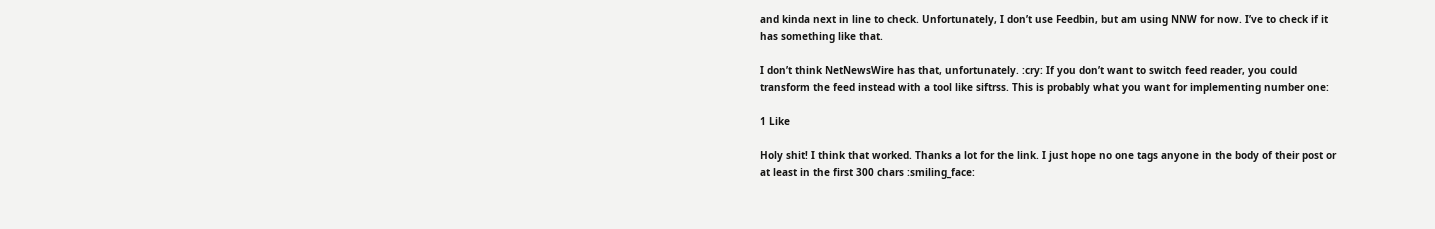and kinda next in line to check. Unfortunately, I don’t use Feedbin, but am using NNW for now. I’ve to check if it has something like that.

I don’t think NetNewsWire has that, unfortunately. :cry: If you don’t want to switch feed reader, you could transform the feed instead with a tool like siftrss. This is probably what you want for implementing number one:

1 Like

Holy shit! I think that worked. Thanks a lot for the link. I just hope no one tags anyone in the body of their post or at least in the first 300 chars :smiling_face: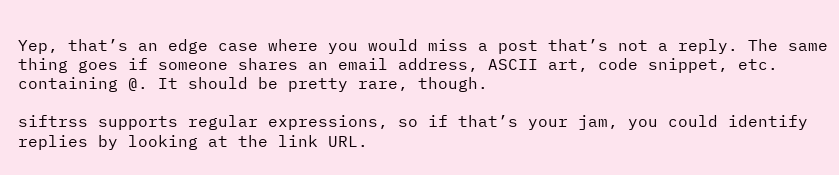Yep, that’s an edge case where you would miss a post that’s not a reply. The same thing goes if someone shares an email address, ASCII art, code snippet, etc. containing @. It should be pretty rare, though.

siftrss supports regular expressions, so if that’s your jam, you could identify replies by looking at the link URL.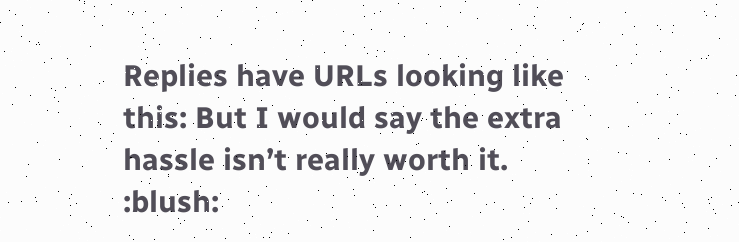Replies have URLs looking like this: But I would say the extra hassle isn’t really worth it. :blush: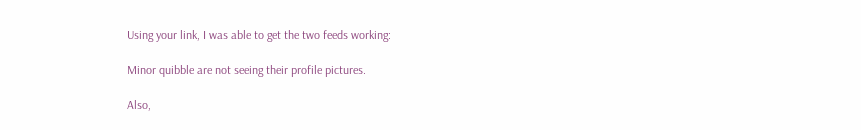Using your link, I was able to get the two feeds working:

Minor quibble are not seeing their profile pictures.

Also,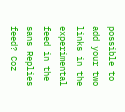possible to add your two links in the experimental feed in the sans Replies feed? Coz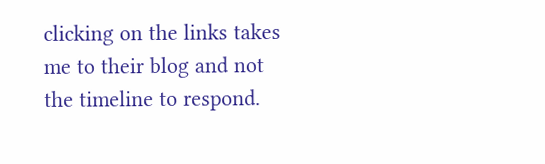clicking on the links takes me to their blog and not the timeline to respond.